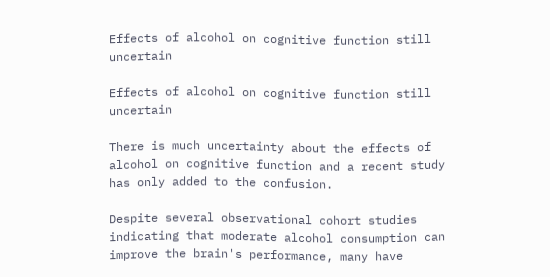Effects of alcohol on cognitive function still uncertain

Effects of alcohol on cognitive function still uncertain

There is much uncertainty about the effects of alcohol on cognitive function and a recent study has only added to the confusion.

Despite several observational cohort studies indicating that moderate alcohol consumption can improve the brain's performance, many have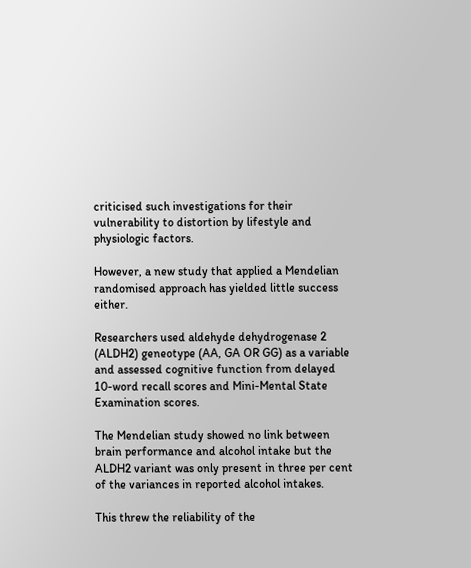criticised such investigations for their vulnerability to distortion by lifestyle and physiologic factors.

However, a new study that applied a Mendelian randomised approach has yielded little success either.

Researchers used aldehyde dehydrogenase 2 (ALDH2) geneotype (AA, GA OR GG) as a variable and assessed cognitive function from delayed 10-word recall scores and Mini-Mental State Examination scores.

The Mendelian study showed no link between brain performance and alcohol intake but the ALDH2 variant was only present in three per cent of the variances in reported alcohol intakes.

This threw the reliability of the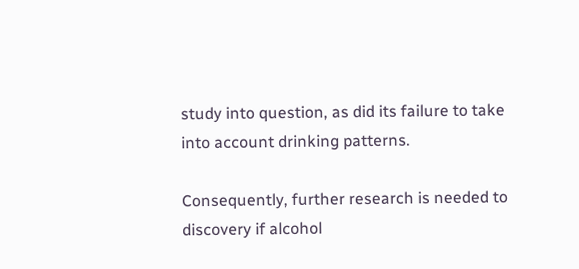study into question, as did its failure to take into account drinking patterns.

Consequently, further research is needed to discovery if alcohol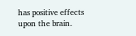has positive effects upon the brain.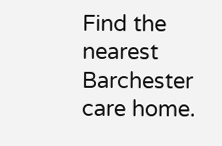Find the nearest Barchester care home.